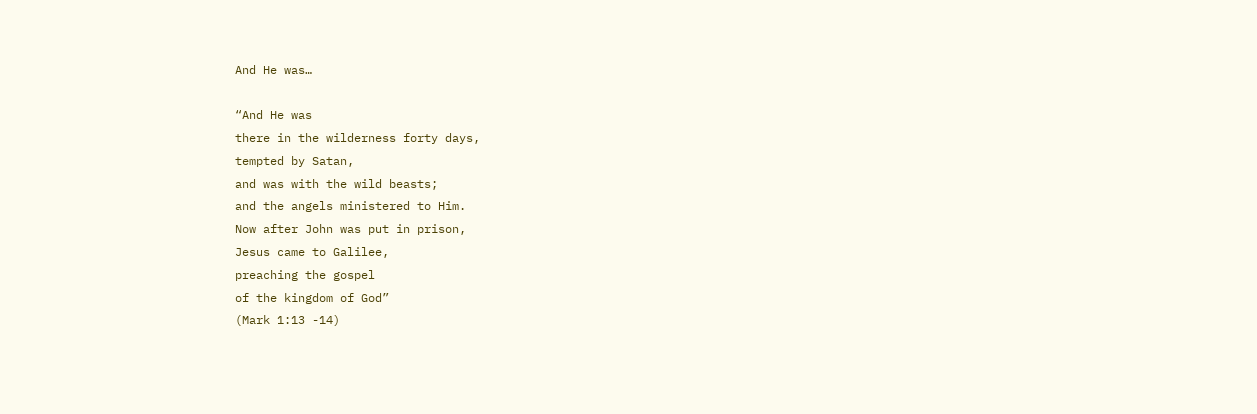And He was…

“And He was
there in the wilderness forty days,
tempted by Satan,
and was with the wild beasts;
and the angels ministered to Him.
Now after John was put in prison,
Jesus came to Galilee,
preaching the gospel
of the kingdom of God”
(Mark 1:13 -14)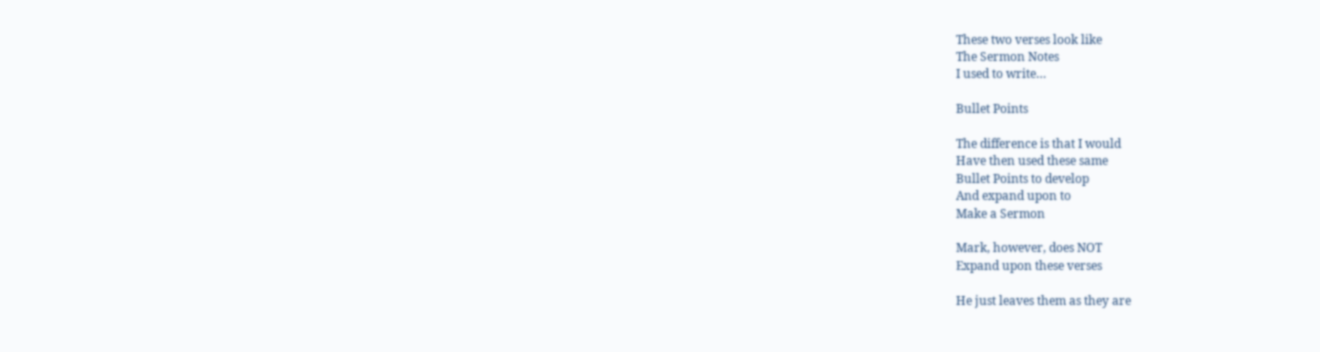These two verses look like
The Sermon Notes
I used to write…

Bullet Points

The difference is that I would
Have then used these same
Bullet Points to develop
And expand upon to
Make a Sermon

Mark, however, does NOT
Expand upon these verses

He just leaves them as they are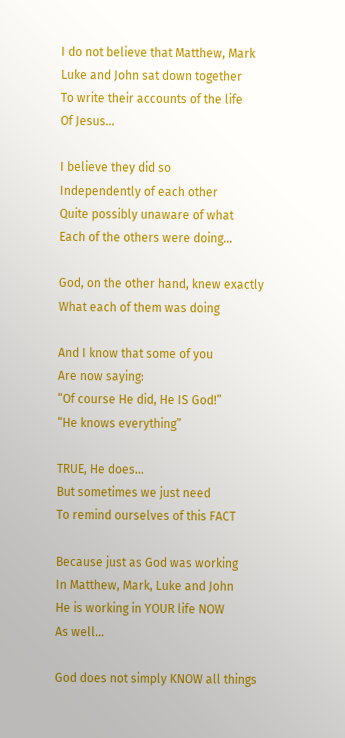I do not believe that Matthew, Mark
Luke and John sat down together
To write their accounts of the life
Of Jesus…

I believe they did so
Independently of each other
Quite possibly unaware of what
Each of the others were doing…

God, on the other hand, knew exactly
What each of them was doing

And I know that some of you
Are now saying:
“Of course He did, He IS God!”
“He knows everything”

TRUE, He does…
But sometimes we just need
To remind ourselves of this FACT

Because just as God was working
In Matthew, Mark, Luke and John
He is working in YOUR life NOW
As well…

God does not simply KNOW all things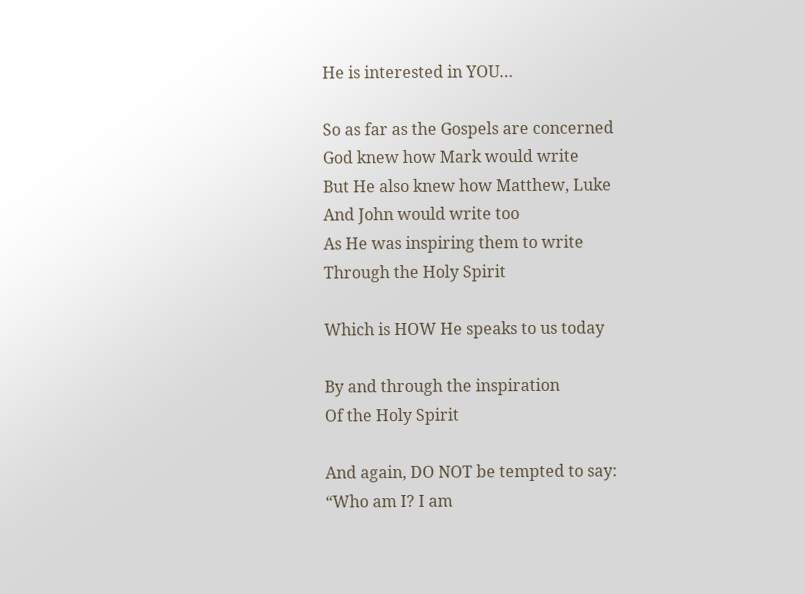He is interested in YOU…

So as far as the Gospels are concerned
God knew how Mark would write
But He also knew how Matthew, Luke
And John would write too
As He was inspiring them to write
Through the Holy Spirit

Which is HOW He speaks to us today

By and through the inspiration
Of the Holy Spirit

And again, DO NOT be tempted to say:
“Who am I? I am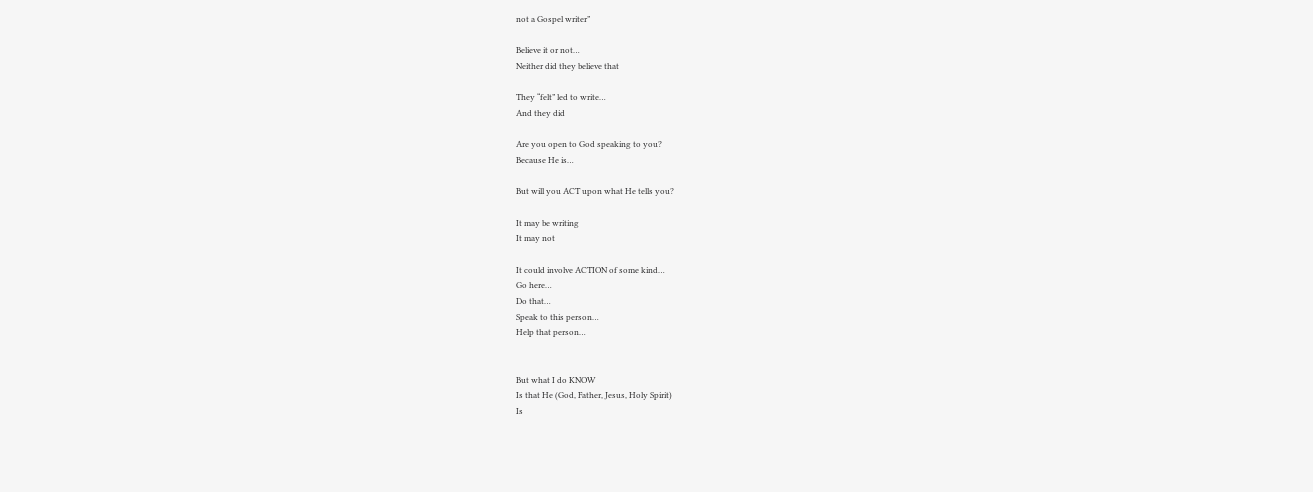not a Gospel writer”

Believe it or not…
Neither did they believe that

They “felt” led to write…
And they did

Are you open to God speaking to you?
Because He is…

But will you ACT upon what He tells you?

It may be writing
It may not

It could involve ACTION of some kind…
Go here…
Do that…
Speak to this person…
Help that person…


But what I do KNOW
Is that He (God, Father, Jesus, Holy Spirit)
Is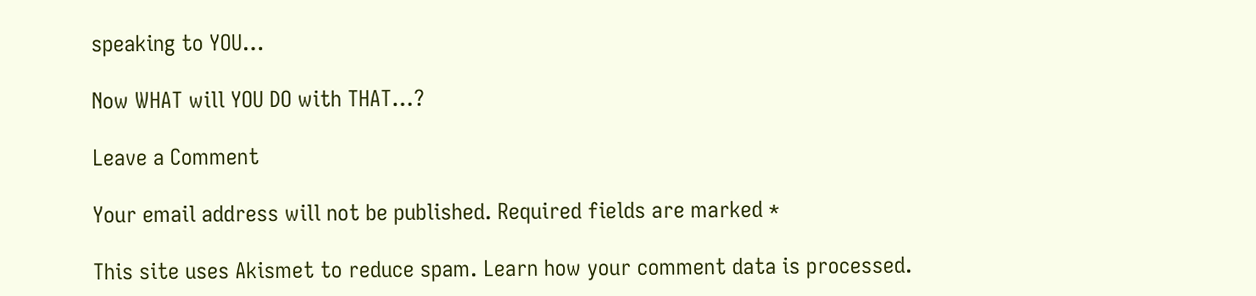speaking to YOU…

Now WHAT will YOU DO with THAT…?

Leave a Comment

Your email address will not be published. Required fields are marked *

This site uses Akismet to reduce spam. Learn how your comment data is processed.